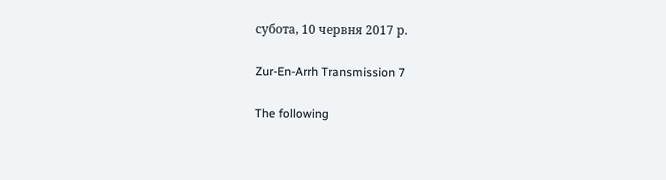субота, 10 червня 2017 р.

Zur-En-Arrh Transmission 7

The following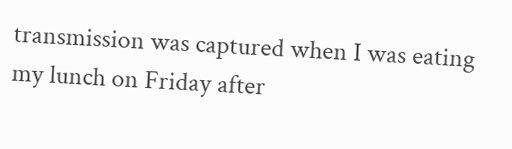transmission was captured when I was eating my lunch on Friday after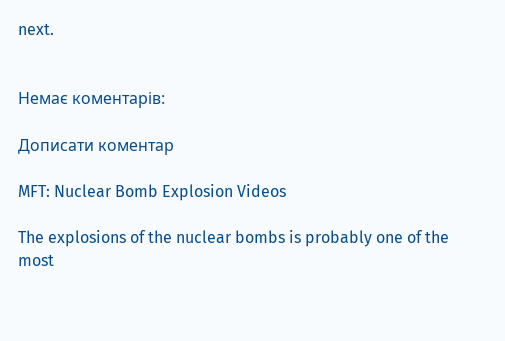next.


Немає коментарів:

Дописати коментар

MFT: Nuclear Bomb Explosion Videos

The explosions of the nuclear bombs is probably one of the most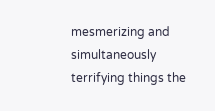mesmerizing and simultaneously terrifying things the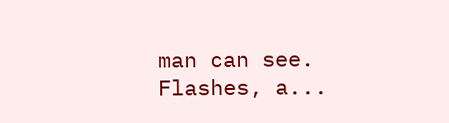man can see. Flashes, a...